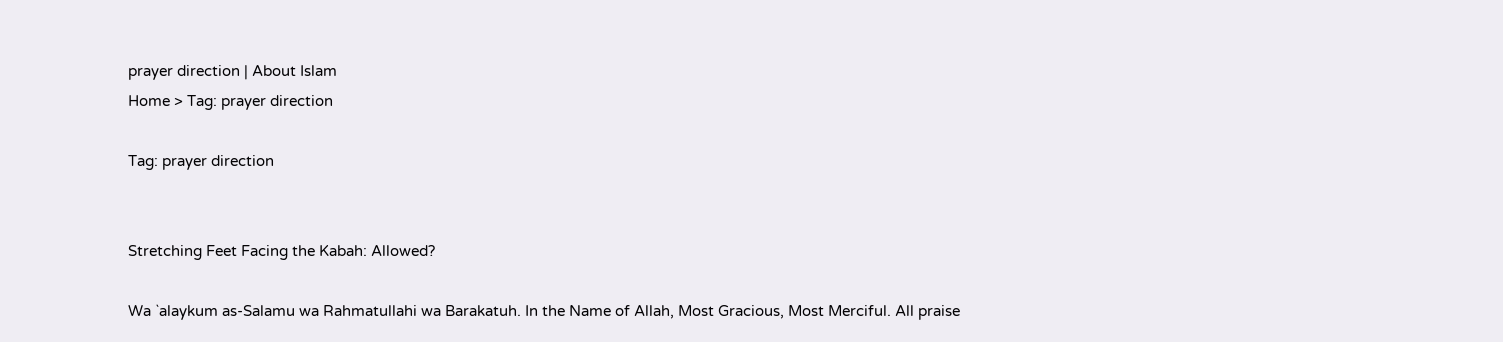prayer direction | About Islam
Home > Tag: prayer direction

Tag: prayer direction


Stretching Feet Facing the Kabah: Allowed?

Wa `alaykum as-Salamu wa Rahmatullahi wa Barakatuh. In the Name of Allah, Most Gracious, Most Merciful. All praise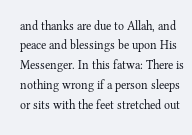and thanks are due to Allah, and peace and blessings be upon His Messenger. In this fatwa: There is nothing wrong if a person sleeps or sits with the feet stretched out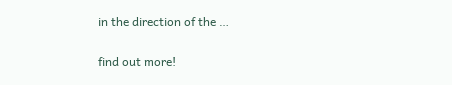in the direction of the …

find out more!